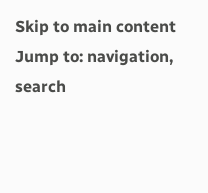Skip to main content
Jump to: navigation, search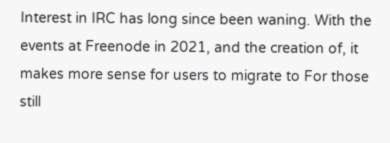Interest in IRC has long since been waning. With the events at Freenode in 2021, and the creation of, it makes more sense for users to migrate to For those still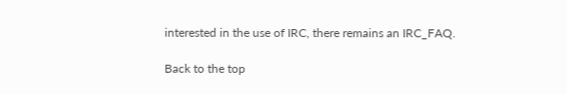interested in the use of IRC, there remains an IRC_FAQ.

Back to the top